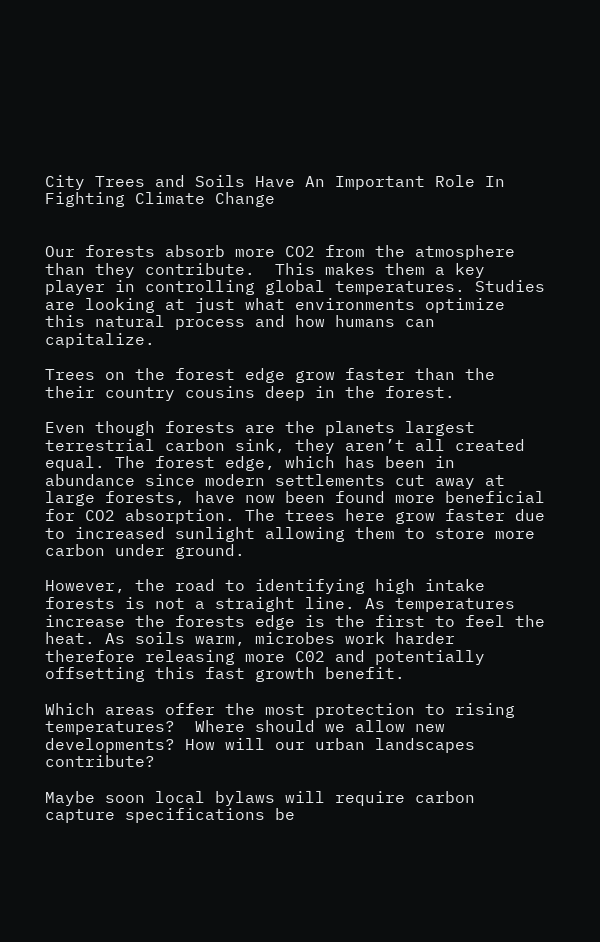City Trees and Soils Have An Important Role In Fighting Climate Change


Our forests absorb more CO2 from the atmosphere than they contribute.  This makes them a key player in controlling global temperatures. Studies are looking at just what environments optimize this natural process and how humans can capitalize.

Trees on the forest edge grow faster than the their country cousins deep in the forest.

Even though forests are the planets largest terrestrial carbon sink, they aren’t all created equal. The forest edge, which has been in  abundance since modern settlements cut away at large forests, have now been found more beneficial for CO2 absorption. The trees here grow faster due to increased sunlight allowing them to store more carbon under ground.

However, the road to identifying high intake forests is not a straight line. As temperatures increase the forests edge is the first to feel the heat. As soils warm, microbes work harder therefore releasing more C02 and potentially offsetting this fast growth benefit.

Which areas offer the most protection to rising temperatures?  Where should we allow new developments? How will our urban landscapes contribute?

Maybe soon local bylaws will require carbon capture specifications be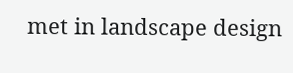met in landscape design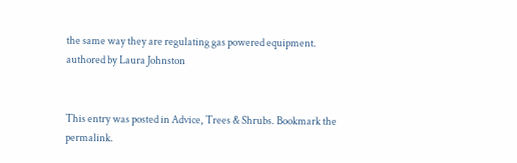the same way they are regulating gas powered equipment.
authored by Laura Johnston


This entry was posted in Advice, Trees & Shrubs. Bookmark the permalink.